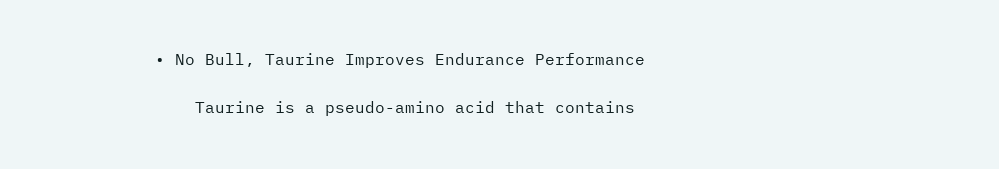• No Bull, Taurine Improves Endurance Performance

    Taurine is a pseudo-amino acid that contains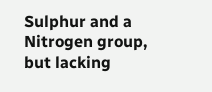Sulphur and a Nitrogen group, but lacking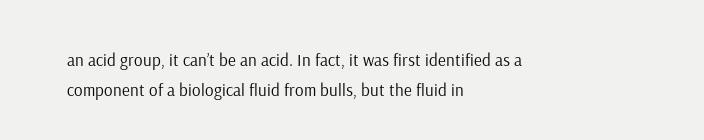an acid group, it can’t be an acid. In fact, it was first identified as a component of a biological fluid from bulls, but the fluid in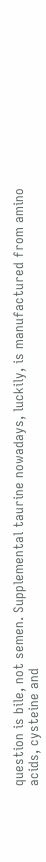question is bile, not semen. Supplemental taurine nowadays, luckily, is manufactured from amino acids, cysteine and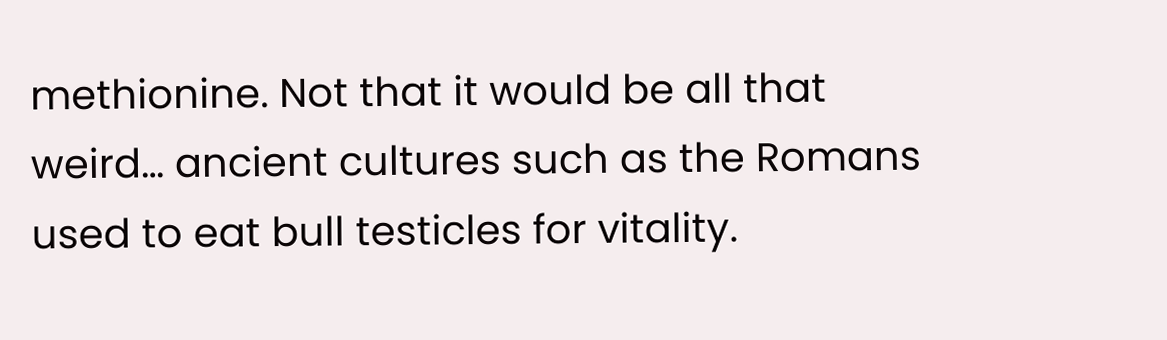methionine. Not that it would be all that weird… ancient cultures such as the Romans used to eat bull testicles for vitality.